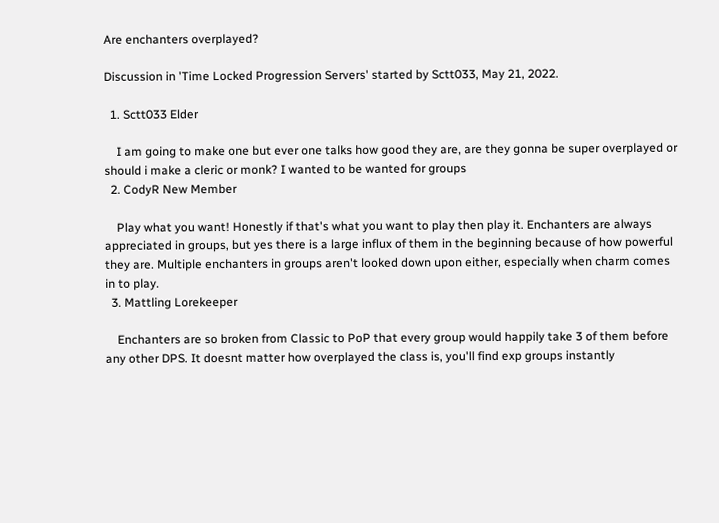Are enchanters overplayed?

Discussion in 'Time Locked Progression Servers' started by Sctt033, May 21, 2022.

  1. Sctt033 Elder

    I am going to make one but ever one talks how good they are, are they gonna be super overplayed or should i make a cleric or monk? I wanted to be wanted for groups
  2. CodyR New Member

    Play what you want! Honestly if that's what you want to play then play it. Enchanters are always appreciated in groups, but yes there is a large influx of them in the beginning because of how powerful they are. Multiple enchanters in groups aren't looked down upon either, especially when charm comes in to play.
  3. Mattling Lorekeeper

    Enchanters are so broken from Classic to PoP that every group would happily take 3 of them before any other DPS. It doesnt matter how overplayed the class is, you'll find exp groups instantly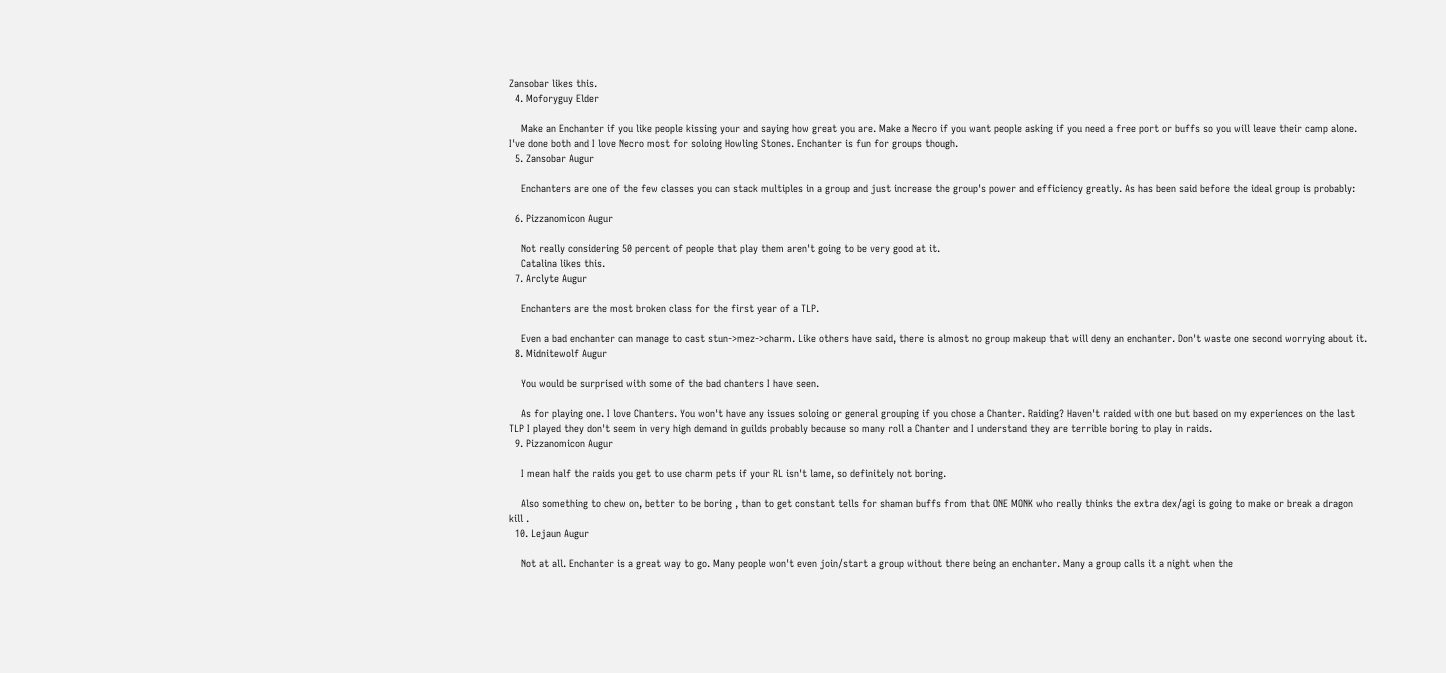Zansobar likes this.
  4. Moforyguy Elder

    Make an Enchanter if you like people kissing your and saying how great you are. Make a Necro if you want people asking if you need a free port or buffs so you will leave their camp alone. I've done both and I love Necro most for soloing Howling Stones. Enchanter is fun for groups though.
  5. Zansobar Augur

    Enchanters are one of the few classes you can stack multiples in a group and just increase the group's power and efficiency greatly. As has been said before the ideal group is probably:

  6. Pizzanomicon Augur

    Not really considering 50 percent of people that play them aren't going to be very good at it.
    Catalina likes this.
  7. Arclyte Augur

    Enchanters are the most broken class for the first year of a TLP.

    Even a bad enchanter can manage to cast stun->mez->charm. Like others have said, there is almost no group makeup that will deny an enchanter. Don't waste one second worrying about it.
  8. Midnitewolf Augur

    You would be surprised with some of the bad chanters I have seen.

    As for playing one. I love Chanters. You won't have any issues soloing or general grouping if you chose a Chanter. Raiding? Haven't raided with one but based on my experiences on the last TLP I played they don't seem in very high demand in guilds probably because so many roll a Chanter and I understand they are terrible boring to play in raids.
  9. Pizzanomicon Augur

    I mean half the raids you get to use charm pets if your RL isn't lame, so definitely not boring.

    Also something to chew on, better to be boring , than to get constant tells for shaman buffs from that ONE MONK who really thinks the extra dex/agi is going to make or break a dragon kill .
  10. Lejaun Augur

    Not at all. Enchanter is a great way to go. Many people won't even join/start a group without there being an enchanter. Many a group calls it a night when the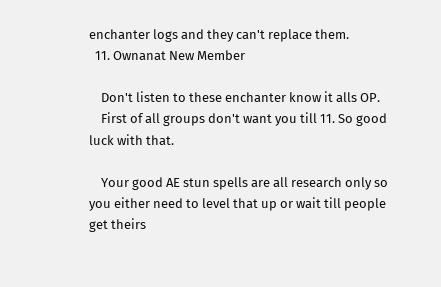enchanter logs and they can't replace them.
  11. Ownanat New Member

    Don't listen to these enchanter know it alls OP.
    First of all groups don't want you till 11. So good luck with that.

    Your good AE stun spells are all research only so you either need to level that up or wait till people get theirs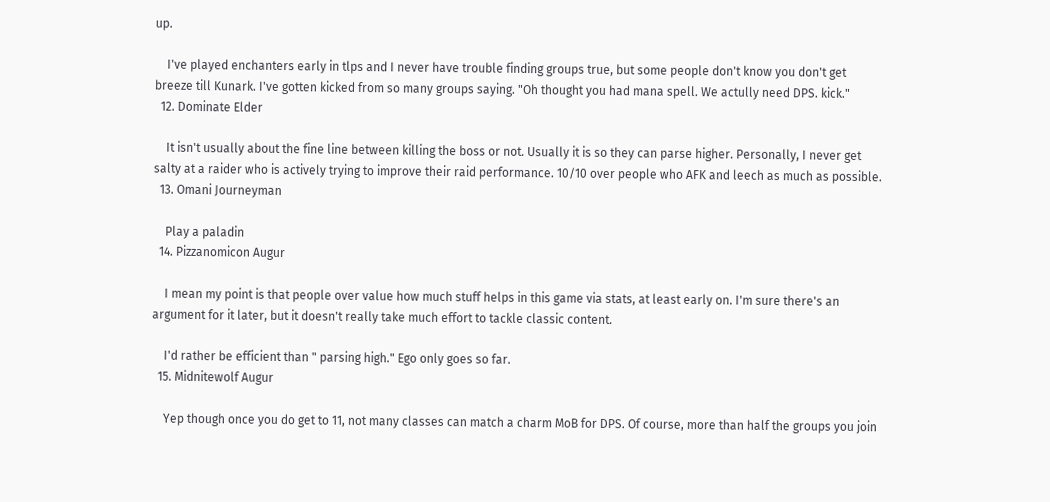up.

    I've played enchanters early in tlps and I never have trouble finding groups true, but some people don't know you don't get breeze till Kunark. I've gotten kicked from so many groups saying. "Oh thought you had mana spell. We actully need DPS. kick."
  12. Dominate Elder

    It isn't usually about the fine line between killing the boss or not. Usually it is so they can parse higher. Personally, I never get salty at a raider who is actively trying to improve their raid performance. 10/10 over people who AFK and leech as much as possible.
  13. Omani Journeyman

    Play a paladin
  14. Pizzanomicon Augur

    I mean my point is that people over value how much stuff helps in this game via stats, at least early on. I'm sure there's an argument for it later, but it doesn't really take much effort to tackle classic content.

    I'd rather be efficient than " parsing high." Ego only goes so far.
  15. Midnitewolf Augur

    Yep though once you do get to 11, not many classes can match a charm MoB for DPS. Of course, more than half the groups you join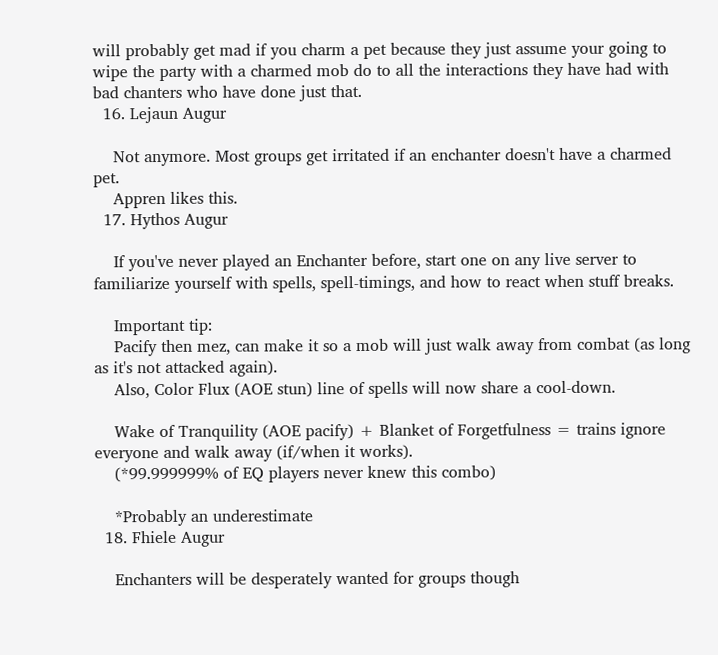will probably get mad if you charm a pet because they just assume your going to wipe the party with a charmed mob do to all the interactions they have had with bad chanters who have done just that.
  16. Lejaun Augur

    Not anymore. Most groups get irritated if an enchanter doesn't have a charmed pet.
    Appren likes this.
  17. Hythos Augur

    If you've never played an Enchanter before, start one on any live server to familiarize yourself with spells, spell-timings, and how to react when stuff breaks.

    Important tip:
    Pacify then mez, can make it so a mob will just walk away from combat (as long as it's not attacked again).
    Also, Color Flux (AOE stun) line of spells will now share a cool-down.

    Wake of Tranquility (AOE pacify) + Blanket of Forgetfulness = trains ignore everyone and walk away (if/when it works).
    (*99.999999% of EQ players never knew this combo)

    *Probably an underestimate
  18. Fhiele Augur

    Enchanters will be desperately wanted for groups though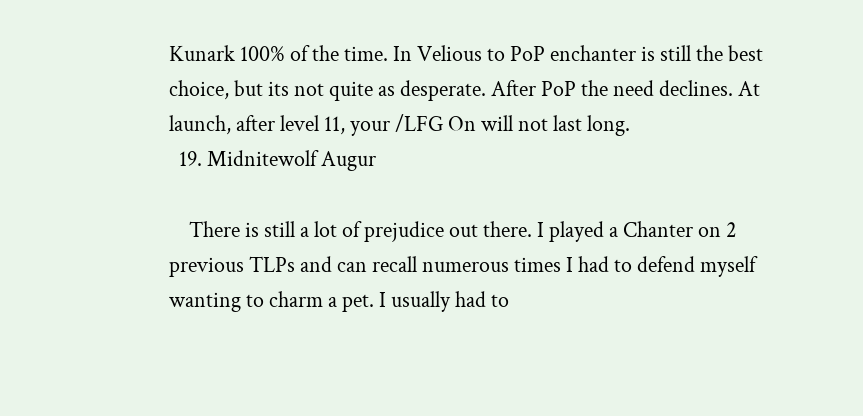Kunark 100% of the time. In Velious to PoP enchanter is still the best choice, but its not quite as desperate. After PoP the need declines. At launch, after level 11, your /LFG On will not last long.
  19. Midnitewolf Augur

    There is still a lot of prejudice out there. I played a Chanter on 2 previous TLPs and can recall numerous times I had to defend myself wanting to charm a pet. I usually had to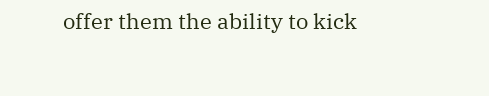offer them the ability to kick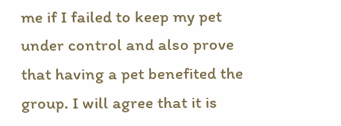me if I failed to keep my pet under control and also prove that having a pet benefited the group. I will agree that it is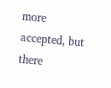more accepted, but there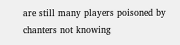are still many players poisoned by chanters not knowing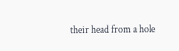their head from a hole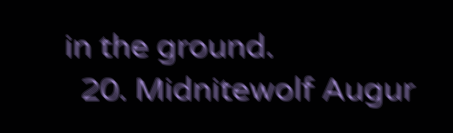in the ground.
  20. Midnitewolf Augur